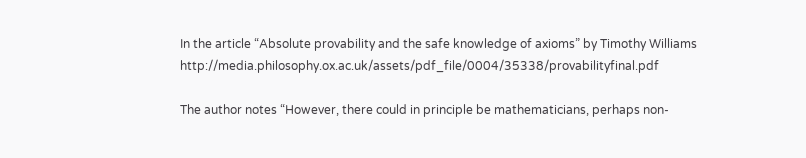In the article “Absolute provability and the safe knowledge of axioms” by Timothy Williams http://media.philosophy.ox.ac.uk/assets/pdf_file/0004/35338/provabilityfinal.pdf

The author notes “However, there could in principle be mathematicians, perhaps non-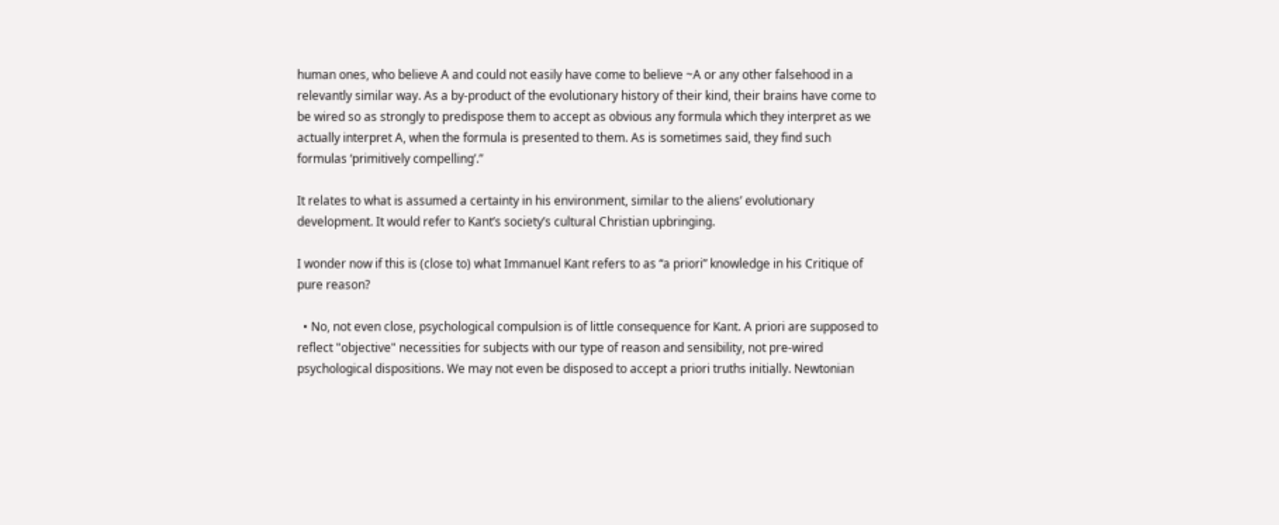human ones, who believe A and could not easily have come to believe ~A or any other falsehood in a relevantly similar way. As a by-product of the evolutionary history of their kind, their brains have come to be wired so as strongly to predispose them to accept as obvious any formula which they interpret as we actually interpret A, when the formula is presented to them. As is sometimes said, they find such formulas ‘primitively compelling’.”

It relates to what is assumed a certainty in his environment, similar to the aliens’ evolutionary development. It would refer to Kant’s society’s cultural Christian upbringing.

I wonder now if this is (close to) what Immanuel Kant refers to as “a priori” knowledge in his Critique of pure reason?

  • No, not even close, psychological compulsion is of little consequence for Kant. A priori are supposed to reflect "objective" necessities for subjects with our type of reason and sensibility, not pre-wired psychological dispositions. We may not even be disposed to accept a priori truths initially. Newtonian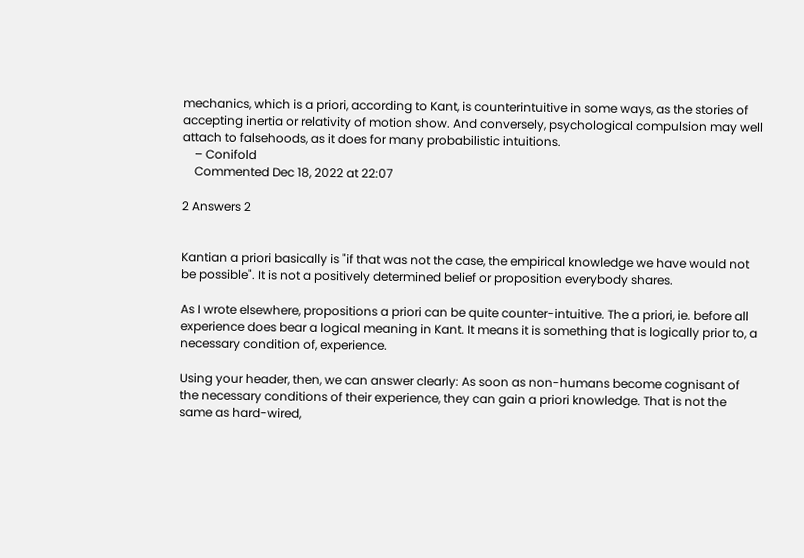mechanics, which is a priori, according to Kant, is counterintuitive in some ways, as the stories of accepting inertia or relativity of motion show. And conversely, psychological compulsion may well attach to falsehoods, as it does for many probabilistic intuitions.
    – Conifold
    Commented Dec 18, 2022 at 22:07

2 Answers 2


Kantian a priori basically is "if that was not the case, the empirical knowledge we have would not be possible". It is not a positively determined belief or proposition everybody shares.

As I wrote elsewhere, propositions a priori can be quite counter-intuitive. The a priori, ie. before all experience does bear a logical meaning in Kant. It means it is something that is logically prior to, a necessary condition of, experience.

Using your header, then, we can answer clearly: As soon as non-humans become cognisant of the necessary conditions of their experience, they can gain a priori knowledge. That is not the same as hard-wired,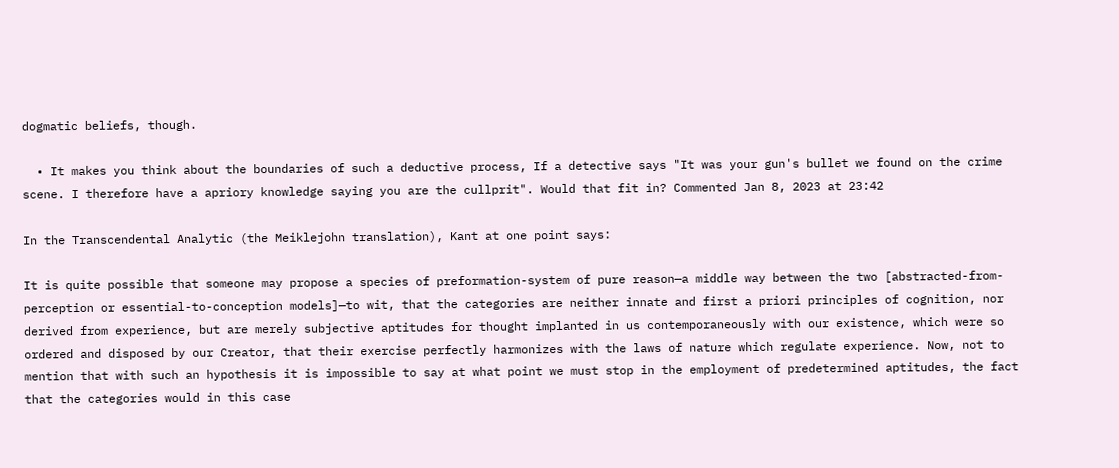dogmatic beliefs, though.

  • It makes you think about the boundaries of such a deductive process, If a detective says "It was your gun's bullet we found on the crime scene. I therefore have a apriory knowledge saying you are the cullprit". Would that fit in? Commented Jan 8, 2023 at 23:42

In the Transcendental Analytic (the Meiklejohn translation), Kant at one point says:

It is quite possible that someone may propose a species of preformation-system of pure reason—a middle way between the two [abstracted-from-perception or essential-to-conception models]—to wit, that the categories are neither innate and first a priori principles of cognition, nor derived from experience, but are merely subjective aptitudes for thought implanted in us contemporaneously with our existence, which were so ordered and disposed by our Creator, that their exercise perfectly harmonizes with the laws of nature which regulate experience. Now, not to mention that with such an hypothesis it is impossible to say at what point we must stop in the employment of predetermined aptitudes, the fact that the categories would in this case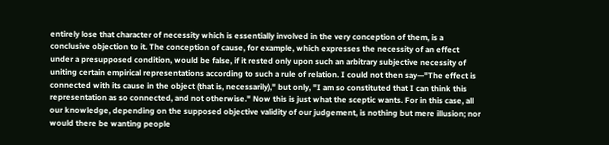entirely lose that character of necessity which is essentially involved in the very conception of them, is a conclusive objection to it. The conception of cause, for example, which expresses the necessity of an effect under a presupposed condition, would be false, if it rested only upon such an arbitrary subjective necessity of uniting certain empirical representations according to such a rule of relation. I could not then say—"The effect is connected with its cause in the object (that is, necessarily)," but only, "I am so constituted that I can think this representation as so connected, and not otherwise." Now this is just what the sceptic wants. For in this case, all our knowledge, depending on the supposed objective validity of our judgement, is nothing but mere illusion; nor would there be wanting people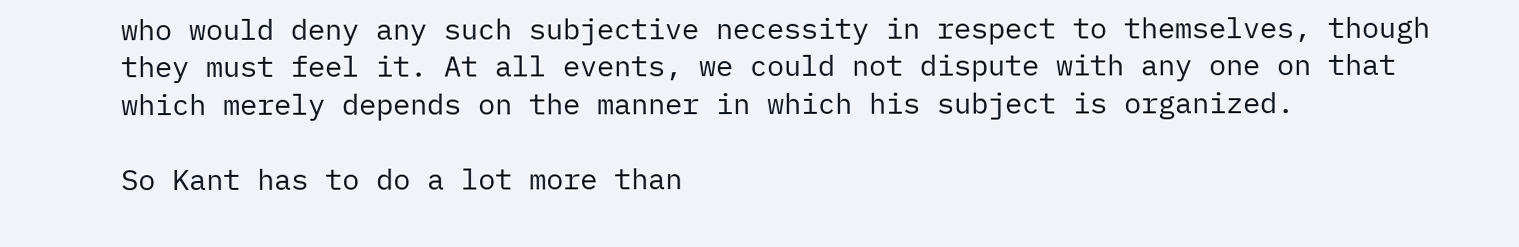who would deny any such subjective necessity in respect to themselves, though they must feel it. At all events, we could not dispute with any one on that which merely depends on the manner in which his subject is organized.

So Kant has to do a lot more than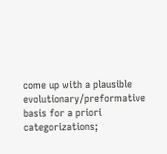come up with a plausible evolutionary/preformative basis for a priori categorizations;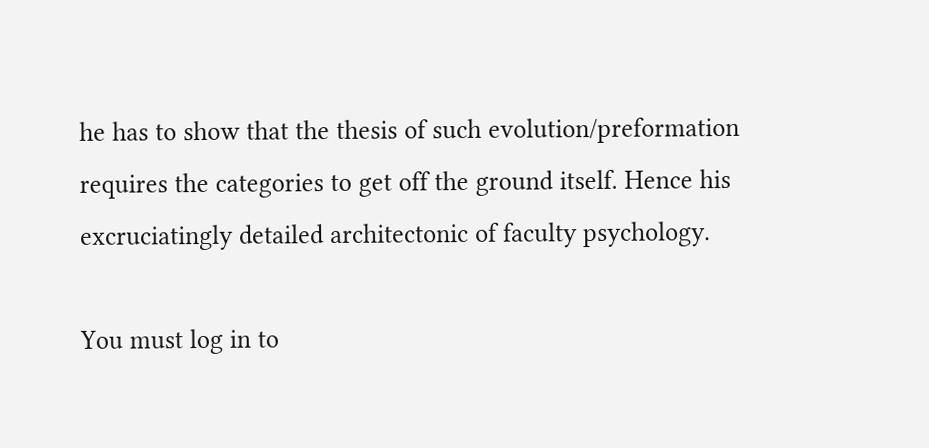he has to show that the thesis of such evolution/preformation requires the categories to get off the ground itself. Hence his excruciatingly detailed architectonic of faculty psychology.

You must log in to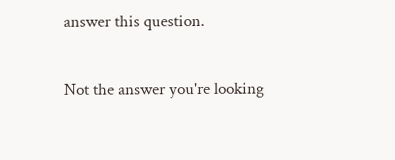answer this question.

Not the answer you're looking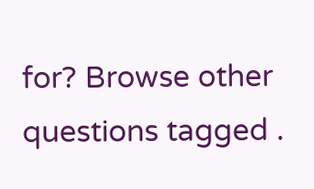for? Browse other questions tagged .